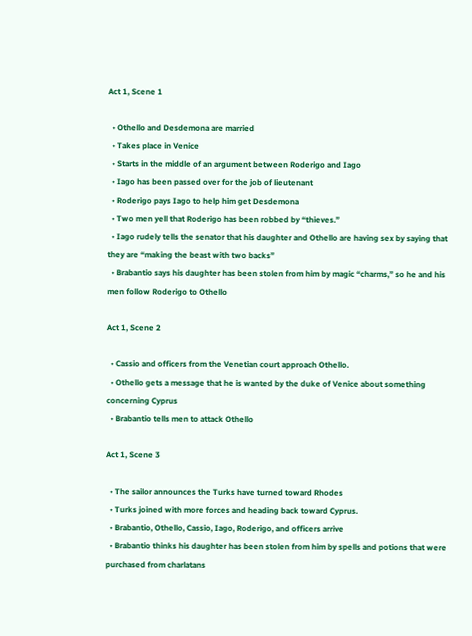Act 1, Scene 1

  • Othello and Desdemona are married
  • Takes place in Venice
  • Starts in the middle of an argument between Roderigo and Iago
  • Iago has been passed over for the job of lieutenant
  • Roderigo pays Iago to help him get Desdemona
  • Two men yell that Roderigo has been robbed by “thieves.”
  • Iago rudely tells the senator that his daughter and Othello are having sex by saying that they are “making the beast with two backs”
  • Brabantio says his daughter has been stolen from him by magic “charms,” so he and his men follow Roderigo to Othello

Act 1, Scene 2

  • Cassio and officers from the Venetian court approach Othello.
  • Othello gets a message that he is wanted by the duke of Venice about something concerning Cyprus
  • Brabantio tells men to attack Othello

Act 1, Scene 3

  • The sailor announces the Turks have turned toward Rhodes
  • Turks joined with more forces and heading back toward Cyprus.
  • Brabantio, Othello, Cassio, Iago, Roderigo, and officers arrive
  • Brabantio thinks his daughter has been stolen from him by spells and potions that were purchased from charlatans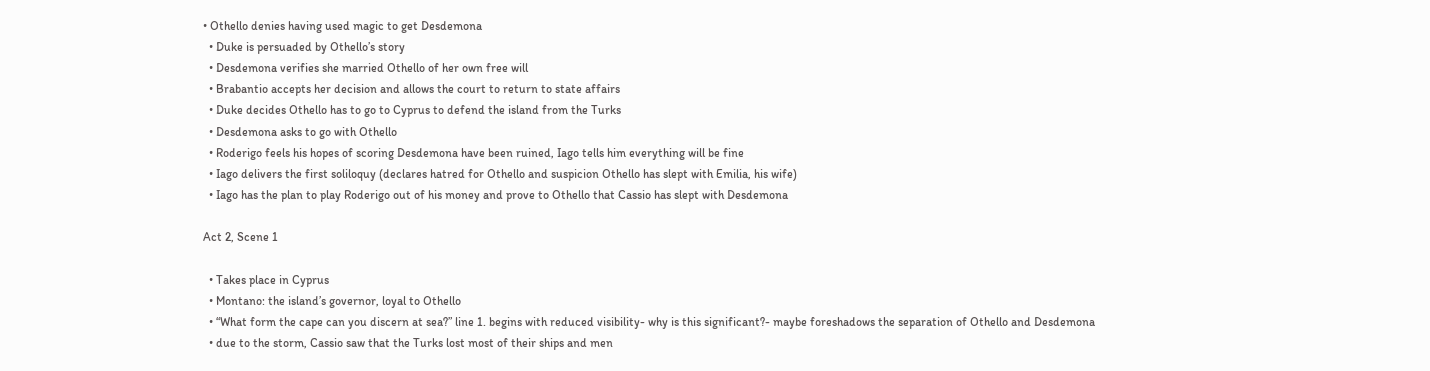• Othello denies having used magic to get Desdemona
  • Duke is persuaded by Othello’s story
  • Desdemona verifies she married Othello of her own free will
  • Brabantio accepts her decision and allows the court to return to state affairs
  • Duke decides Othello has to go to Cyprus to defend the island from the Turks
  • Desdemona asks to go with Othello
  • Roderigo feels his hopes of scoring Desdemona have been ruined, Iago tells him everything will be fine
  • Iago delivers the first soliloquy (declares hatred for Othello and suspicion Othello has slept with Emilia, his wife)
  • Iago has the plan to play Roderigo out of his money and prove to Othello that Cassio has slept with Desdemona

Act 2, Scene 1

  • Takes place in Cyprus
  • Montano: the island’s governor, loyal to Othello
  • “What form the cape can you discern at sea?” line 1. begins with reduced visibility- why is this significant?- maybe foreshadows the separation of Othello and Desdemona
  • due to the storm, Cassio saw that the Turks lost most of their ships and men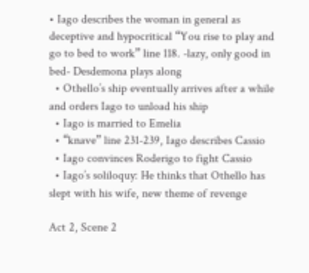• Iago describes the woman in general as deceptive and hypocritical “You rise to play and go to bed to work” line 118. -lazy, only good in bed- Desdemona plays along
  • Othello’s ship eventually arrives after a while and orders Iago to unload his ship
  • Iago is married to Emelia
  • “knave” line 231-239, Iago describes Cassio
  • Iago convinces Roderigo to fight Cassio
  • Iago’s soliloquy: He thinks that Othello has slept with his wife, new theme of revenge

Act 2, Scene 2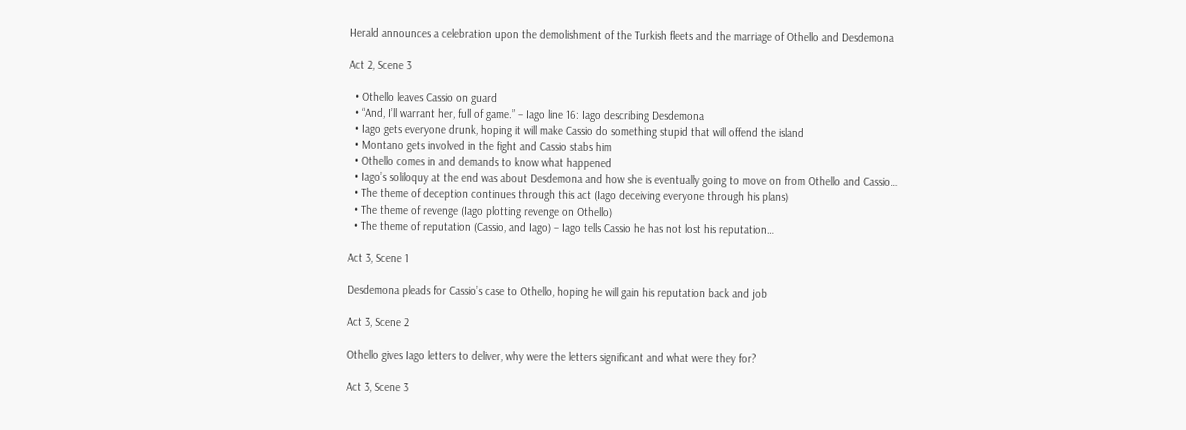Herald announces a celebration upon the demolishment of the Turkish fleets and the marriage of Othello and Desdemona

Act 2, Scene 3

  • Othello leaves Cassio on guard
  • “And, I’ll warrant her, full of game.” – Iago line 16: Iago describing Desdemona
  • Iago gets everyone drunk, hoping it will make Cassio do something stupid that will offend the island
  • Montano gets involved in the fight and Cassio stabs him
  • Othello comes in and demands to know what happened
  • Iago’s soliloquy at the end was about Desdemona and how she is eventually going to move on from Othello and Cassio…
  • The theme of deception continues through this act (Iago deceiving everyone through his plans)
  • The theme of revenge (Iago plotting revenge on Othello)
  • The theme of reputation (Cassio, and Iago) – Iago tells Cassio he has not lost his reputation…

Act 3, Scene 1

Desdemona pleads for Cassio’s case to Othello, hoping he will gain his reputation back and job

Act 3, Scene 2

Othello gives Iago letters to deliver, why were the letters significant and what were they for?

Act 3, Scene 3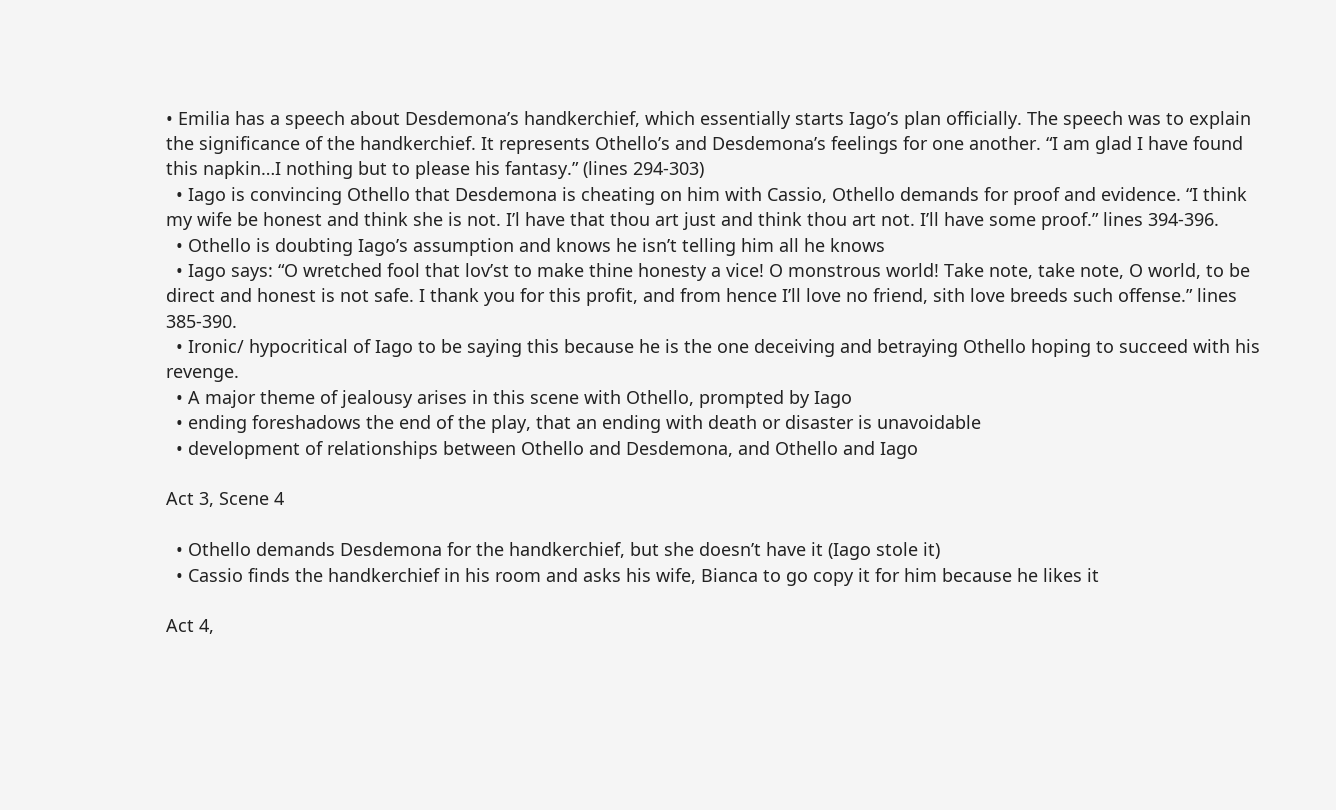• Emilia has a speech about Desdemona’s handkerchief, which essentially starts Iago’s plan officially. The speech was to explain the significance of the handkerchief. It represents Othello’s and Desdemona’s feelings for one another. “I am glad I have found this napkin…I nothing but to please his fantasy.” (lines 294-303)
  • Iago is convincing Othello that Desdemona is cheating on him with Cassio, Othello demands for proof and evidence. “I think my wife be honest and think she is not. I’l have that thou art just and think thou art not. I’ll have some proof.” lines 394-396.
  • Othello is doubting Iago’s assumption and knows he isn’t telling him all he knows
  • Iago says: “O wretched fool that lov’st to make thine honesty a vice! O monstrous world! Take note, take note, O world, to be direct and honest is not safe. I thank you for this profit, and from hence I’ll love no friend, sith love breeds such offense.” lines 385-390.
  • Ironic/ hypocritical of Iago to be saying this because he is the one deceiving and betraying Othello hoping to succeed with his revenge.
  • A major theme of jealousy arises in this scene with Othello, prompted by Iago
  • ending foreshadows the end of the play, that an ending with death or disaster is unavoidable
  • development of relationships between Othello and Desdemona, and Othello and Iago

Act 3, Scene 4

  • Othello demands Desdemona for the handkerchief, but she doesn’t have it (Iago stole it)
  • Cassio finds the handkerchief in his room and asks his wife, Bianca to go copy it for him because he likes it

Act 4,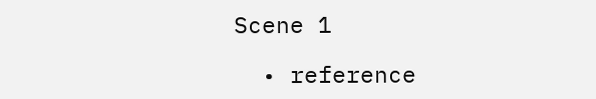Scene 1

  • reference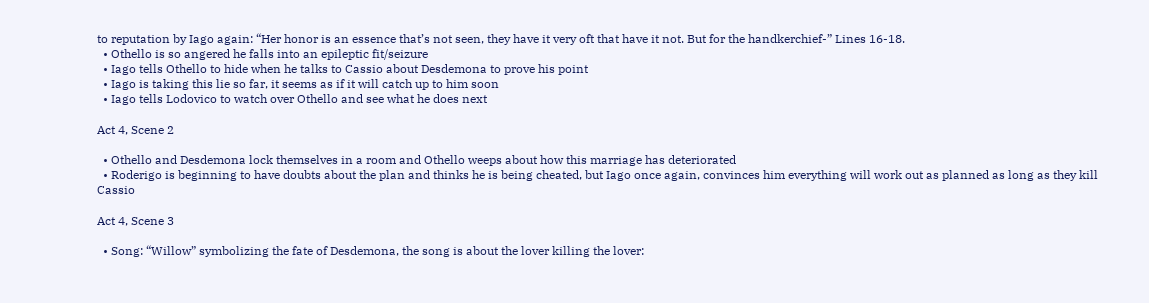to reputation by Iago again: “Her honor is an essence that’s not seen, they have it very oft that have it not. But for the handkerchief-” Lines 16-18.
  • Othello is so angered he falls into an epileptic fit/seizure
  • Iago tells Othello to hide when he talks to Cassio about Desdemona to prove his point
  • Iago is taking this lie so far, it seems as if it will catch up to him soon
  • Iago tells Lodovico to watch over Othello and see what he does next

Act 4, Scene 2

  • Othello and Desdemona lock themselves in a room and Othello weeps about how this marriage has deteriorated
  • Roderigo is beginning to have doubts about the plan and thinks he is being cheated, but Iago once again, convinces him everything will work out as planned as long as they kill Cassio

Act 4, Scene 3

  • Song: “Willow” symbolizing the fate of Desdemona, the song is about the lover killing the lover: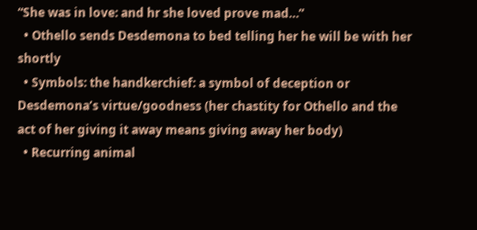“She was in love: and hr she loved prove mad…”
  • Othello sends Desdemona to bed telling her he will be with her shortly
  • Symbols: the handkerchief: a symbol of deception or Desdemona’s virtue/goodness (her chastity for Othello and the act of her giving it away means giving away her body)
  • Recurring animal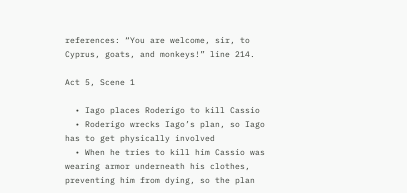references: “You are welcome, sir, to Cyprus, goats, and monkeys!” line 214.

Act 5, Scene 1

  • Iago places Roderigo to kill Cassio
  • Roderigo wrecks Iago’s plan, so Iago has to get physically involved
  • When he tries to kill him Cassio was wearing armor underneath his clothes, preventing him from dying, so the plan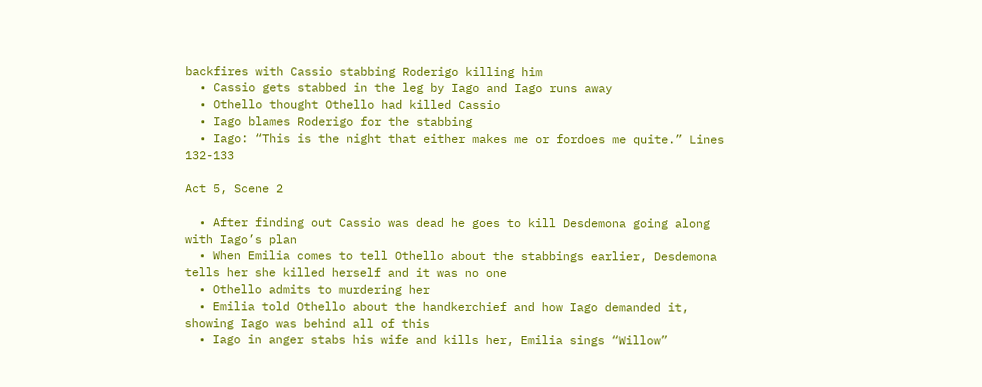backfires with Cassio stabbing Roderigo killing him
  • Cassio gets stabbed in the leg by Iago and Iago runs away
  • Othello thought Othello had killed Cassio
  • Iago blames Roderigo for the stabbing
  • Iago: “This is the night that either makes me or fordoes me quite.” Lines 132-133

Act 5, Scene 2

  • After finding out Cassio was dead he goes to kill Desdemona going along with Iago’s plan
  • When Emilia comes to tell Othello about the stabbings earlier, Desdemona tells her she killed herself and it was no one
  • Othello admits to murdering her
  • Emilia told Othello about the handkerchief and how Iago demanded it, showing Iago was behind all of this
  • Iago in anger stabs his wife and kills her, Emilia sings “Willow”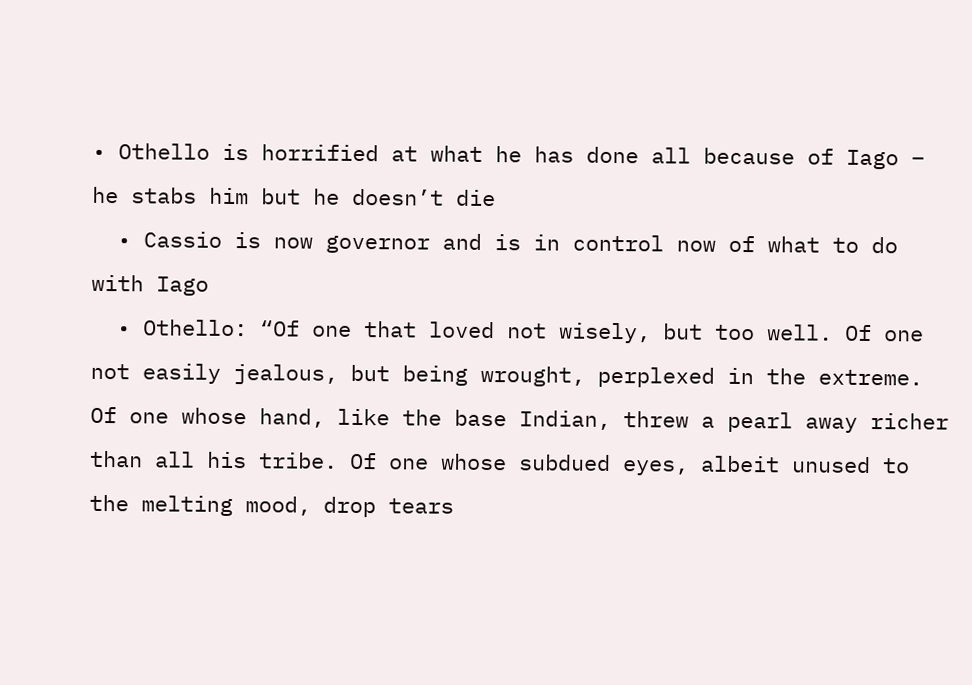• Othello is horrified at what he has done all because of Iago – he stabs him but he doesn’t die
  • Cassio is now governor and is in control now of what to do with Iago
  • Othello: “Of one that loved not wisely, but too well. Of one not easily jealous, but being wrought, perplexed in the extreme. Of one whose hand, like the base Indian, threw a pearl away richer than all his tribe. Of one whose subdued eyes, albeit unused to the melting mood, drop tears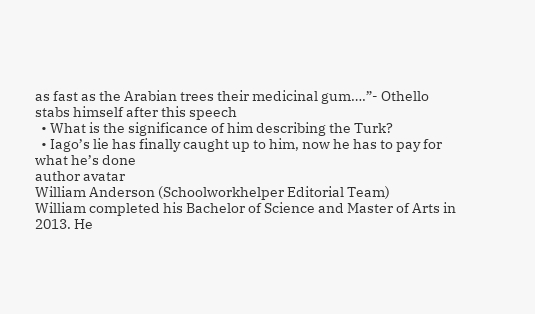as fast as the Arabian trees their medicinal gum….”- Othello stabs himself after this speech
  • What is the significance of him describing the Turk?
  • Iago’s lie has finally caught up to him, now he has to pay for what he’s done
author avatar
William Anderson (Schoolworkhelper Editorial Team)
William completed his Bachelor of Science and Master of Arts in 2013. He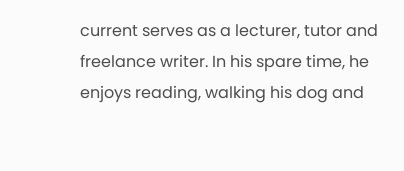current serves as a lecturer, tutor and freelance writer. In his spare time, he enjoys reading, walking his dog and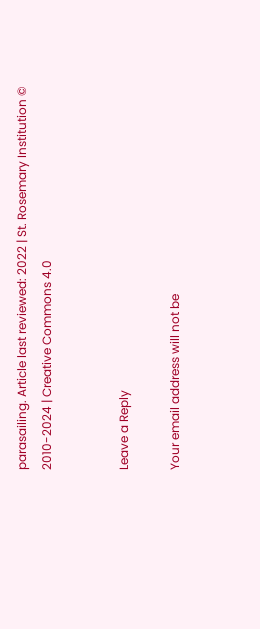parasailing. Article last reviewed: 2022 | St. Rosemary Institution © 2010-2024 | Creative Commons 4.0


Leave a Reply

Your email address will not be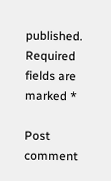published. Required fields are marked *

Post comment